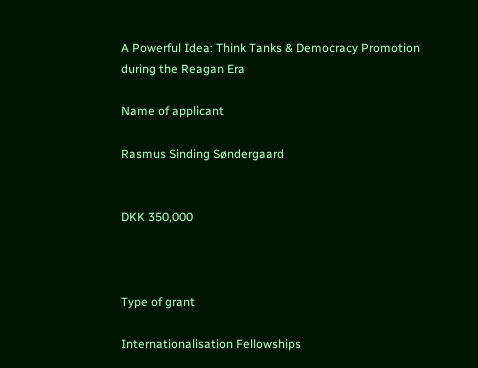A Powerful Idea: Think Tanks & Democracy Promotion during the Reagan Era

Name of applicant

Rasmus Sinding Søndergaard


DKK 350,000



Type of grant

Internationalisation Fellowships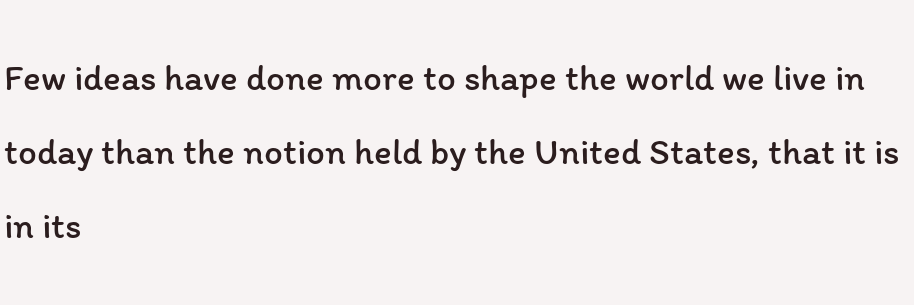Few ideas have done more to shape the world we live in today than the notion held by the United States, that it is in its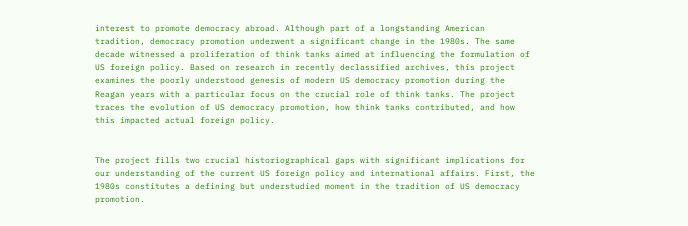interest to promote democracy abroad. Although part of a longstanding American tradition, democracy promotion underwent a significant change in the 1980s. The same decade witnessed a proliferation of think tanks aimed at influencing the formulation of US foreign policy. Based on research in recently declassified archives, this project examines the poorly understood genesis of modern US democracy promotion during the Reagan years with a particular focus on the crucial role of think tanks. The project traces the evolution of US democracy promotion, how think tanks contributed, and how this impacted actual foreign policy.


The project fills two crucial historiographical gaps with significant implications for our understanding of the current US foreign policy and international affairs. First, the 1980s constitutes a defining but understudied moment in the tradition of US democracy promotion.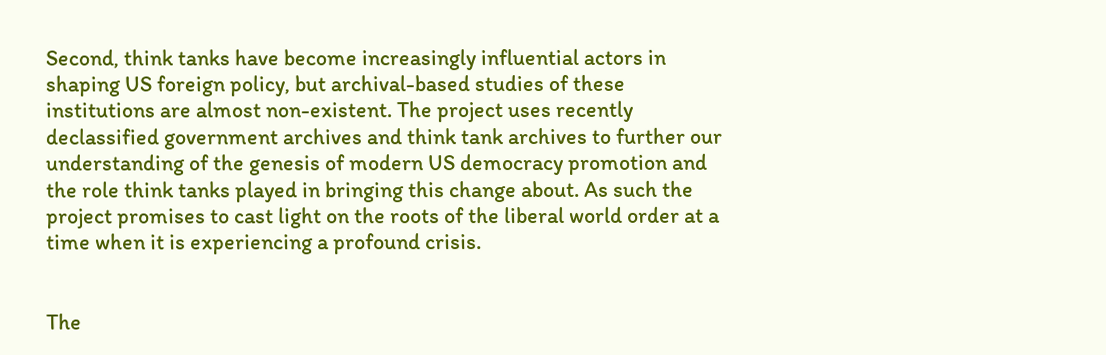Second, think tanks have become increasingly influential actors in shaping US foreign policy, but archival-based studies of these institutions are almost non-existent. The project uses recently declassified government archives and think tank archives to further our understanding of the genesis of modern US democracy promotion and the role think tanks played in bringing this change about. As such the project promises to cast light on the roots of the liberal world order at a time when it is experiencing a profound crisis.


The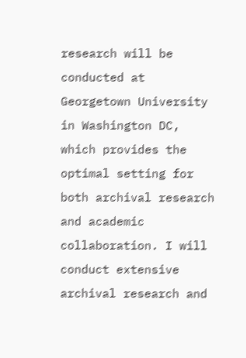research will be conducted at Georgetown University in Washington DC, which provides the optimal setting for both archival research and academic collaboration. I will conduct extensive archival research and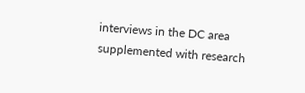interviews in the DC area supplemented with research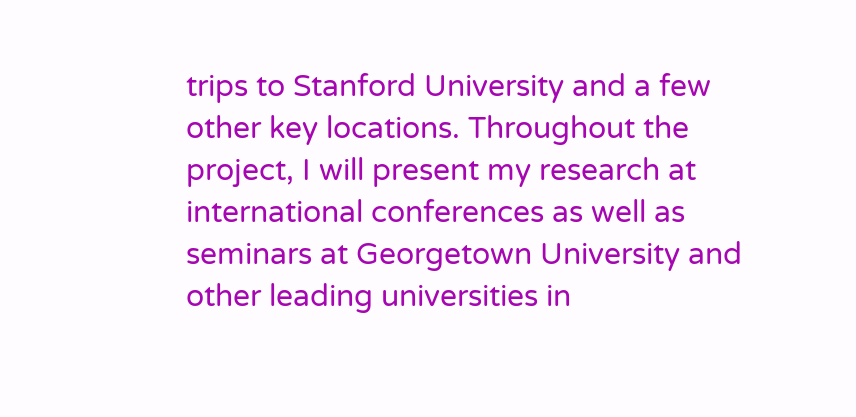trips to Stanford University and a few other key locations. Throughout the project, I will present my research at international conferences as well as seminars at Georgetown University and other leading universities in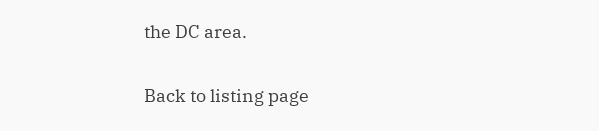the DC area.

Back to listing page